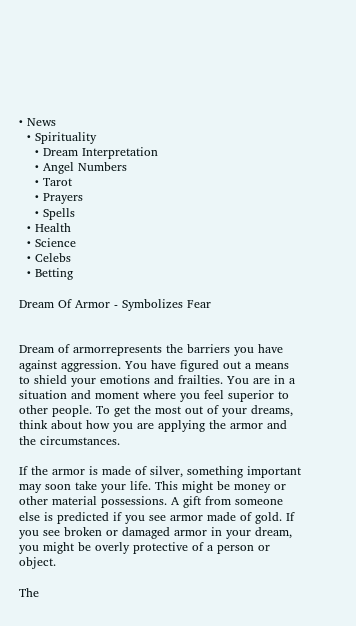• News
  • Spirituality
    • Dream Interpretation
    • Angel Numbers
    • Tarot
    • Prayers
    • Spells
  • Health
  • Science
  • Celebs
  • Betting

Dream Of Armor - Symbolizes Fear


Dream of armorrepresents the barriers you have against aggression. You have figured out a means to shield your emotions and frailties. You are in a situation and moment where you feel superior to other people. To get the most out of your dreams, think about how you are applying the armor and the circumstances.

If the armor is made of silver, something important may soon take your life. This might be money or other material possessions. A gift from someone else is predicted if you see armor made of gold. If you see broken or damaged armor in your dream, you might be overly protective of a person or object.

The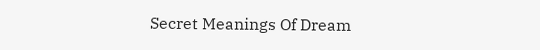Secret Meanings Of Dream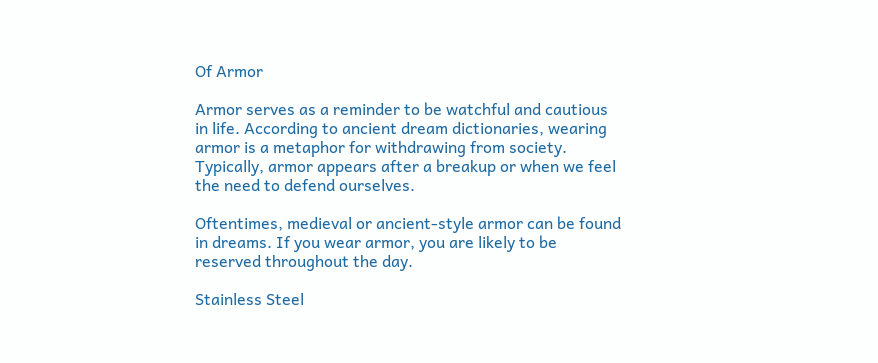Of Armor

Armor serves as a reminder to be watchful and cautious in life. According to ancient dream dictionaries, wearing armor is a metaphor for withdrawing from society. Typically, armor appears after a breakup or when we feel the need to defend ourselves.

Oftentimes, medieval or ancient-style armor can be found in dreams. If you wear armor, you are likely to be reserved throughout the day.

Stainless Steel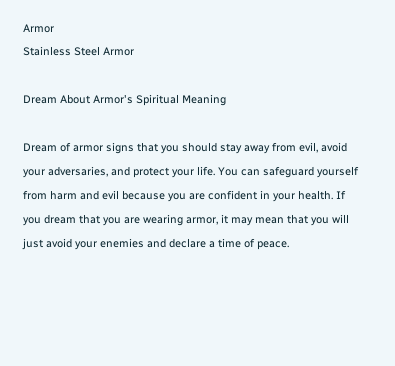Armor
Stainless Steel Armor

Dream About Armor's Spiritual Meaning

Dream of armor signs that you should stay away from evil, avoid your adversaries, and protect your life. You can safeguard yourself from harm and evil because you are confident in your health. If you dream that you are wearing armor, it may mean that you will just avoid your enemies and declare a time of peace.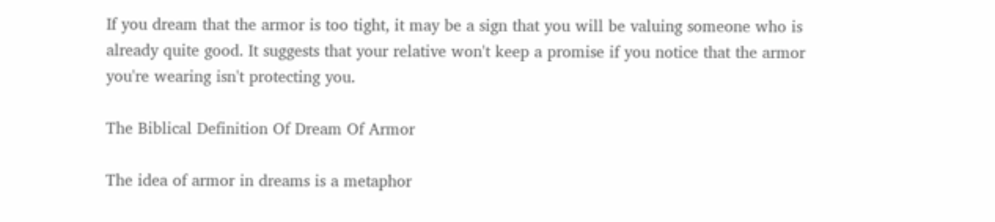If you dream that the armor is too tight, it may be a sign that you will be valuing someone who is already quite good. It suggests that your relative won't keep a promise if you notice that the armor you're wearing isn't protecting you.

The Biblical Definition Of Dream Of Armor

The idea of armor in dreams is a metaphor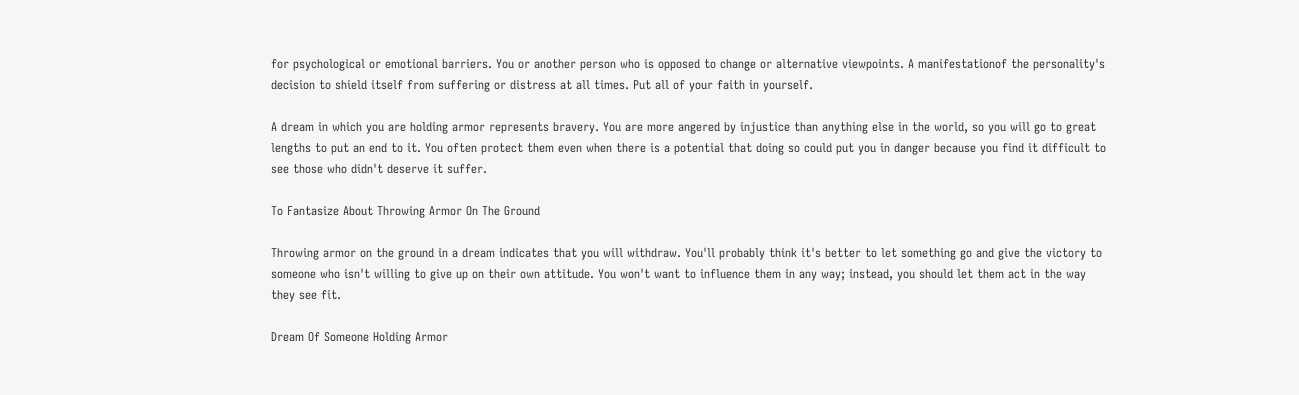for psychological or emotional barriers. You or another person who is opposed to change or alternative viewpoints. A manifestationof the personality's decision to shield itself from suffering or distress at all times. Put all of your faith in yourself.

A dream in which you are holding armor represents bravery. You are more angered by injustice than anything else in the world, so you will go to great lengths to put an end to it. You often protect them even when there is a potential that doing so could put you in danger because you find it difficult to see those who didn't deserve it suffer.

To Fantasize About Throwing Armor On The Ground

Throwing armor on the ground in a dream indicates that you will withdraw. You'll probably think it's better to let something go and give the victory to someone who isn't willing to give up on their own attitude. You won't want to influence them in any way; instead, you should let them act in the way they see fit.

Dream Of Someone Holding Armor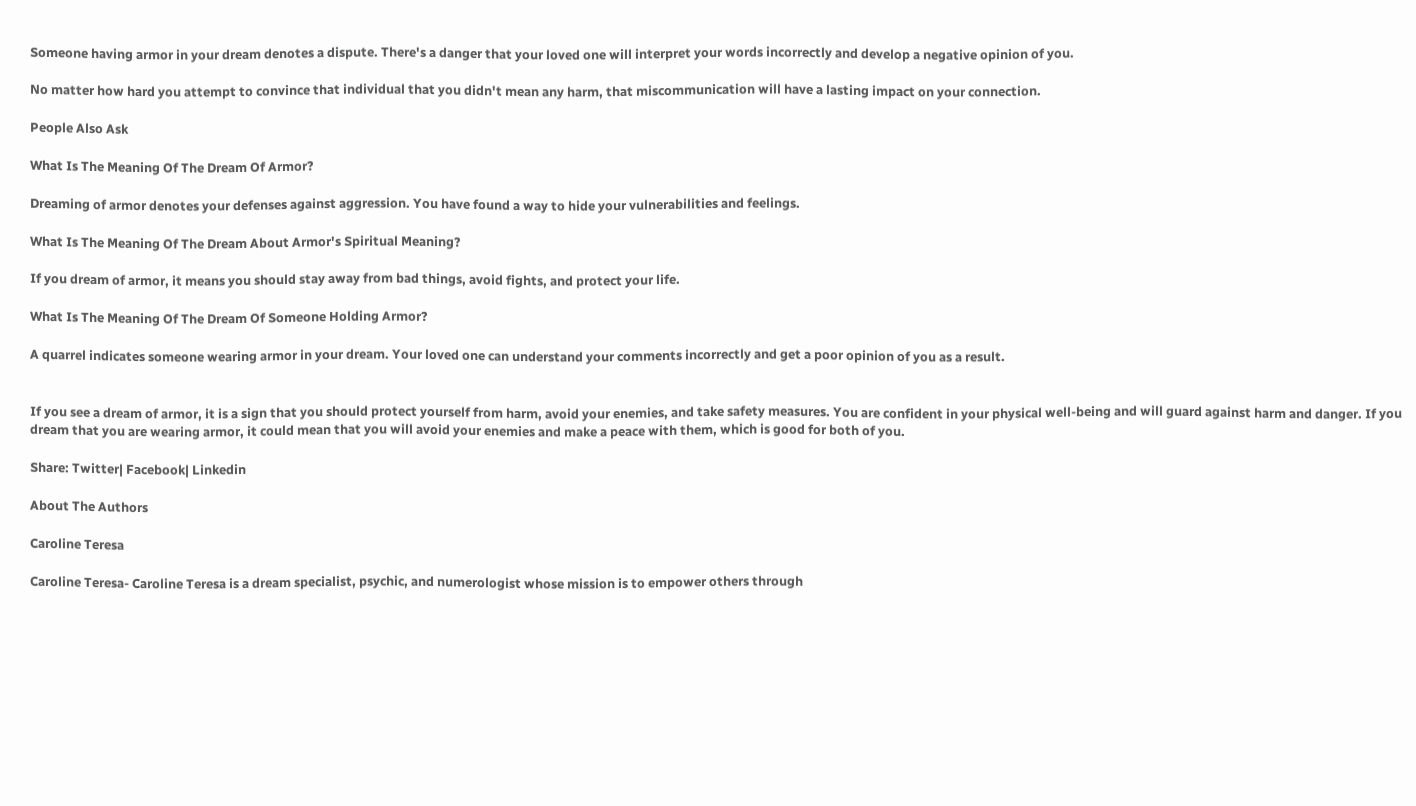Someone having armor in your dream denotes a dispute. There's a danger that your loved one will interpret your words incorrectly and develop a negative opinion of you.

No matter how hard you attempt to convince that individual that you didn't mean any harm, that miscommunication will have a lasting impact on your connection.

People Also Ask

What Is The Meaning Of The Dream Of Armor?

Dreaming of armor denotes your defenses against aggression. You have found a way to hide your vulnerabilities and feelings.

What Is The Meaning Of The Dream About Armor's Spiritual Meaning?

If you dream of armor, it means you should stay away from bad things, avoid fights, and protect your life.

What Is The Meaning Of The Dream Of Someone Holding Armor?

A quarrel indicates someone wearing armor in your dream. Your loved one can understand your comments incorrectly and get a poor opinion of you as a result.


If you see a dream of armor, it is a sign that you should protect yourself from harm, avoid your enemies, and take safety measures. You are confident in your physical well-being and will guard against harm and danger. If you dream that you are wearing armor, it could mean that you will avoid your enemies and make a peace with them, which is good for both of you.

Share: Twitter| Facebook| Linkedin

About The Authors

Caroline Teresa

Caroline Teresa- Caroline Teresa is a dream specialist, psychic, and numerologist whose mission is to empower others through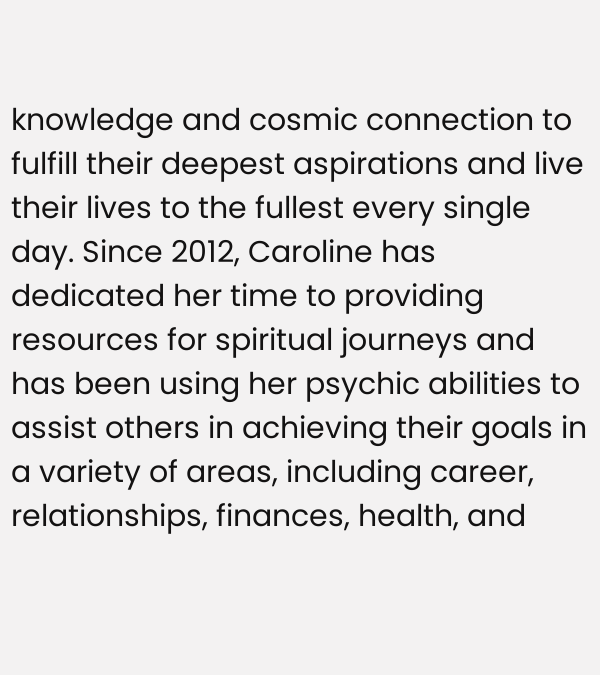knowledge and cosmic connection to fulfill their deepest aspirations and live their lives to the fullest every single day. Since 2012, Caroline has dedicated her time to providing resources for spiritual journeys and has been using her psychic abilities to assist others in achieving their goals in a variety of areas, including career, relationships, finances, health, and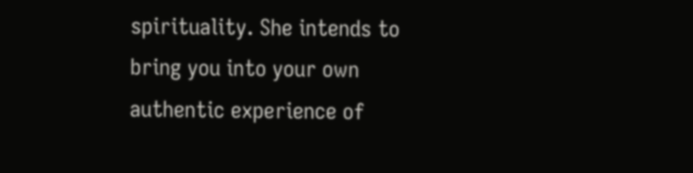spirituality. She intends to bring you into your own authentic experience of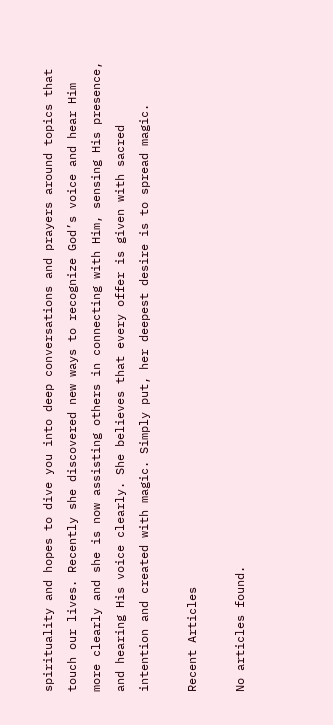spirituality and hopes to dive you into deep conversations and prayers around topics that touch our lives. Recently she discovered new ways to recognize God’s voice and hear Him more clearly and she is now assisting others in connecting with Him, sensing His presence, and hearing His voice clearly. She believes that every offer is given with sacred intention and created with magic. Simply put, her deepest desire is to spread magic.

Recent Articles

No articles found.